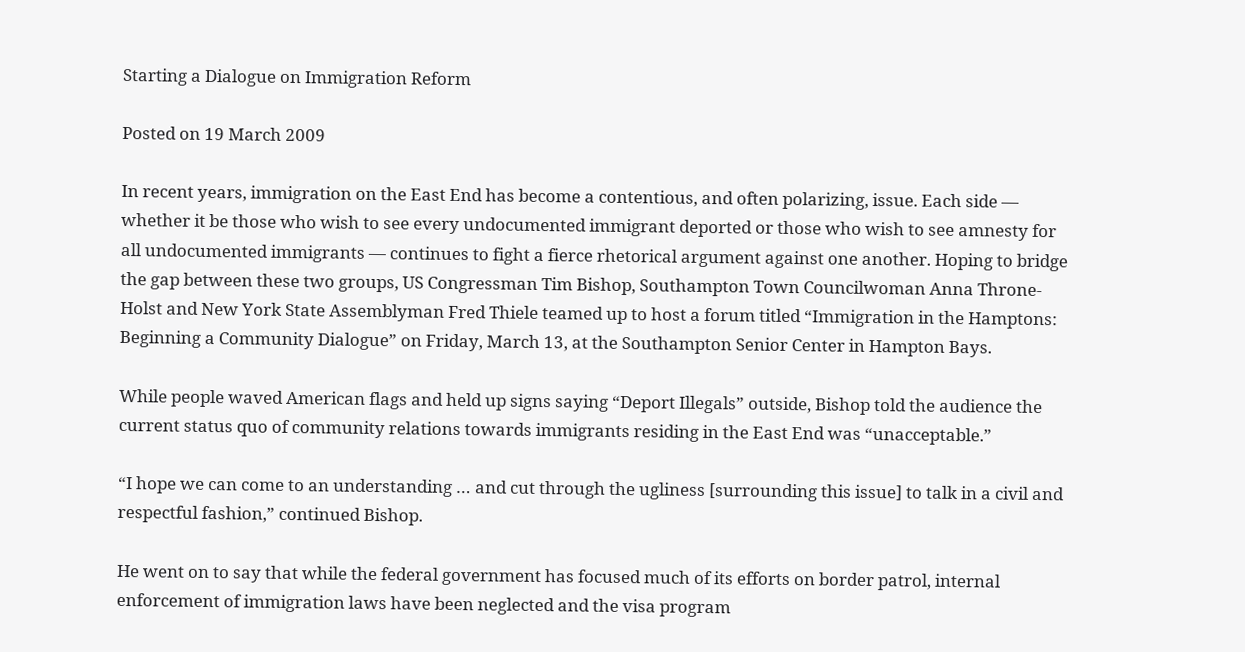Starting a Dialogue on Immigration Reform

Posted on 19 March 2009

In recent years, immigration on the East End has become a contentious, and often polarizing, issue. Each side — whether it be those who wish to see every undocumented immigrant deported or those who wish to see amnesty for all undocumented immigrants — continues to fight a fierce rhetorical argument against one another. Hoping to bridge the gap between these two groups, US Congressman Tim Bishop, Southampton Town Councilwoman Anna Throne-Holst and New York State Assemblyman Fred Thiele teamed up to host a forum titled “Immigration in the Hamptons: Beginning a Community Dialogue” on Friday, March 13, at the Southampton Senior Center in Hampton Bays.

While people waved American flags and held up signs saying “Deport Illegals” outside, Bishop told the audience the current status quo of community relations towards immigrants residing in the East End was “unacceptable.”

“I hope we can come to an understanding … and cut through the ugliness [surrounding this issue] to talk in a civil and respectful fashion,” continued Bishop.

He went on to say that while the federal government has focused much of its efforts on border patrol, internal enforcement of immigration laws have been neglected and the visa program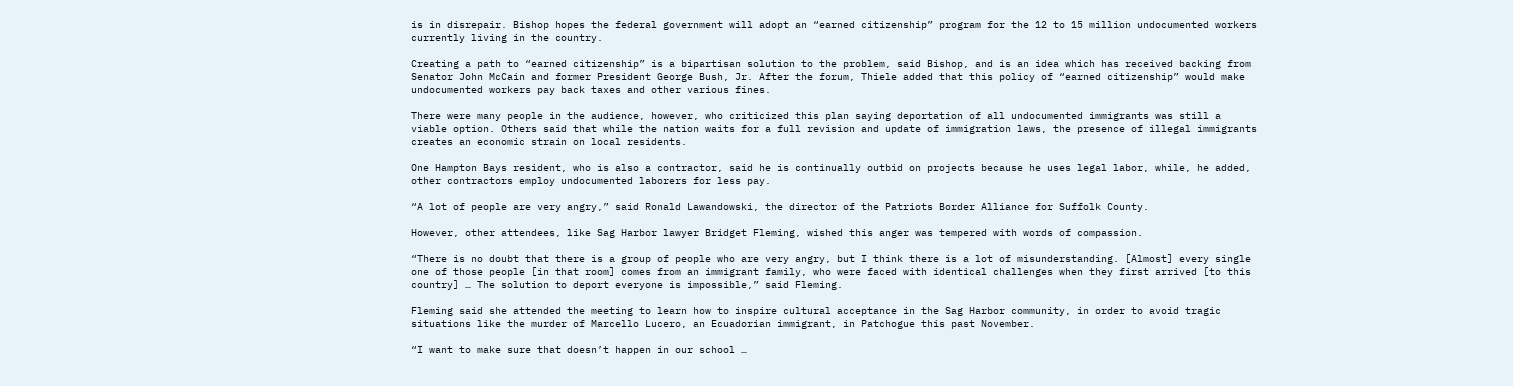is in disrepair. Bishop hopes the federal government will adopt an “earned citizenship” program for the 12 to 15 million undocumented workers currently living in the country.

Creating a path to “earned citizenship” is a bipartisan solution to the problem, said Bishop, and is an idea which has received backing from Senator John McCain and former President George Bush, Jr. After the forum, Thiele added that this policy of “earned citizenship” would make undocumented workers pay back taxes and other various fines.

There were many people in the audience, however, who criticized this plan saying deportation of all undocumented immigrants was still a viable option. Others said that while the nation waits for a full revision and update of immigration laws, the presence of illegal immigrants creates an economic strain on local residents.

One Hampton Bays resident, who is also a contractor, said he is continually outbid on projects because he uses legal labor, while, he added, other contractors employ undocumented laborers for less pay.

“A lot of people are very angry,” said Ronald Lawandowski, the director of the Patriots Border Alliance for Suffolk County.

However, other attendees, like Sag Harbor lawyer Bridget Fleming, wished this anger was tempered with words of compassion.

“There is no doubt that there is a group of people who are very angry, but I think there is a lot of misunderstanding. [Almost] every single one of those people [in that room] comes from an immigrant family, who were faced with identical challenges when they first arrived [to this country] … The solution to deport everyone is impossible,” said Fleming.

Fleming said she attended the meeting to learn how to inspire cultural acceptance in the Sag Harbor community, in order to avoid tragic situations like the murder of Marcello Lucero, an Ecuadorian immigrant, in Patchogue this past November.

“I want to make sure that doesn’t happen in our school …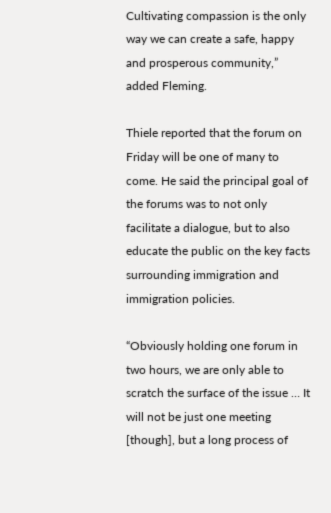Cultivating compassion is the only way we can create a safe, happy and prosperous community,” added Fleming.

Thiele reported that the forum on Friday will be one of many to come. He said the principal goal of the forums was to not only facilitate a dialogue, but to also educate the public on the key facts surrounding immigration and immigration policies.

“Obviously holding one forum in two hours, we are only able to scratch the surface of the issue … It will not be just one meeting [though], but a long process of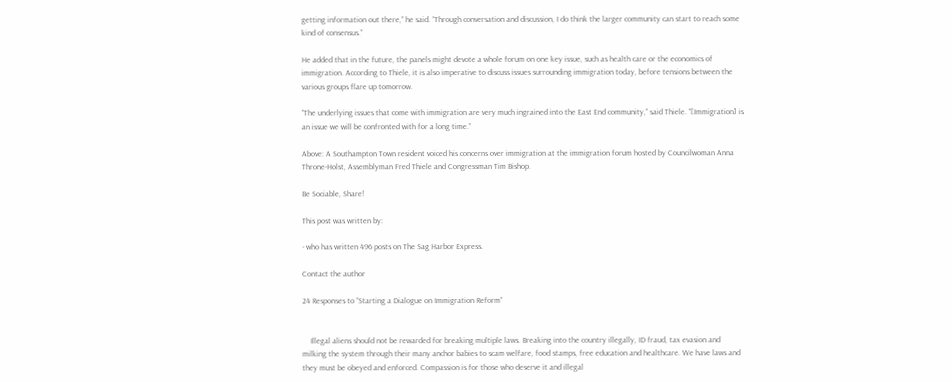getting information out there,” he said. “Through conversation and discussion, I do think the larger community can start to reach some kind of consensus.”

He added that in the future, the panels might devote a whole forum on one key issue, such as health care or the economics of immigration. According to Thiele, it is also imperative to discuss issues surrounding immigration today, before tensions between the various groups flare up tomorrow.

“The underlying issues that come with immigration are very much ingrained into the East End community,” said Thiele. “[Immigration] is an issue we will be confronted with for a long time.”

Above: A Southampton Town resident voiced his concerns over immigration at the immigration forum hosted by Councilwoman Anna Throne-Holst, Assemblyman Fred Thiele and Congressman Tim Bishop.

Be Sociable, Share!

This post was written by:

- who has written 496 posts on The Sag Harbor Express.

Contact the author

24 Responses to “Starting a Dialogue on Immigration Reform”


    Illegal aliens should not be rewarded for breaking multiple laws. Breaking into the country illegally, ID fraud, tax evasion and milking the system through their many anchor babies to scam welfare, food stamps, free education and healthcare. We have laws and they must be obeyed and enforced. Compassion is for those who deserve it and illegal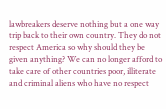lawbreakers deserve nothing but a one way trip back to their own country. They do not respect America so why should they be given anything? We can no longer afford to take care of other countries poor, illiterate and criminal aliens who have no respect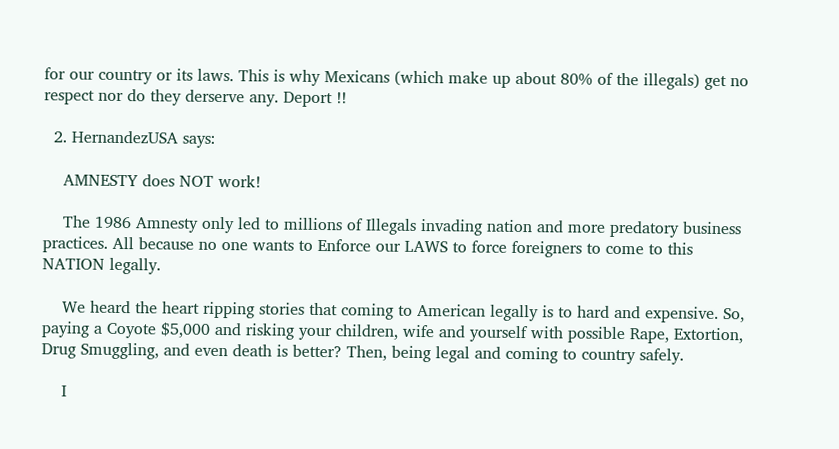for our country or its laws. This is why Mexicans (which make up about 80% of the illegals) get no respect nor do they derserve any. Deport !!

  2. HernandezUSA says:

    AMNESTY does NOT work!

    The 1986 Amnesty only led to millions of Illegals invading nation and more predatory business practices. All because no one wants to Enforce our LAWS to force foreigners to come to this NATION legally.

    We heard the heart ripping stories that coming to American legally is to hard and expensive. So, paying a Coyote $5,000 and risking your children, wife and yourself with possible Rape, Extortion, Drug Smuggling, and even death is better? Then, being legal and coming to country safely.

    I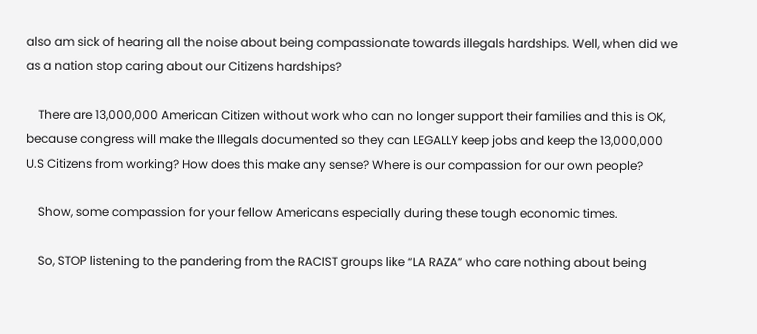also am sick of hearing all the noise about being compassionate towards illegals hardships. Well, when did we as a nation stop caring about our Citizens hardships?

    There are 13,000,000 American Citizen without work who can no longer support their families and this is OK, because congress will make the Illegals documented so they can LEGALLY keep jobs and keep the 13,000,000 U.S Citizens from working? How does this make any sense? Where is our compassion for our own people?

    Show, some compassion for your fellow Americans especially during these tough economic times.

    So, STOP listening to the pandering from the RACIST groups like “LA RAZA” who care nothing about being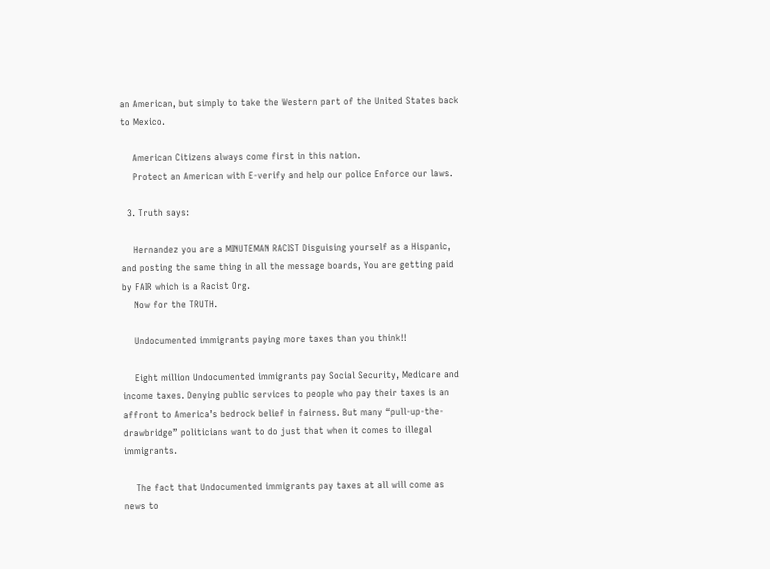an American, but simply to take the Western part of the United States back to Mexico.

    American Citizens always come first in this nation.
    Protect an American with E-verify and help our police Enforce our laws.

  3. Truth says:

    Hernandez you are a MINUTEMAN RACIST Disguising yourself as a Hispanic, and posting the same thing in all the message boards, You are getting paid by FAIR which is a Racist Org.
    Now for the TRUTH.

    Undocumented immigrants paying more taxes than you think!!

    Eight million Undocumented immigrants pay Social Security, Medicare and income taxes. Denying public services to people who pay their taxes is an affront to America’s bedrock belief in fairness. But many “pull-up-the-drawbridge” politicians want to do just that when it comes to illegal immigrants.

    The fact that Undocumented immigrants pay taxes at all will come as news to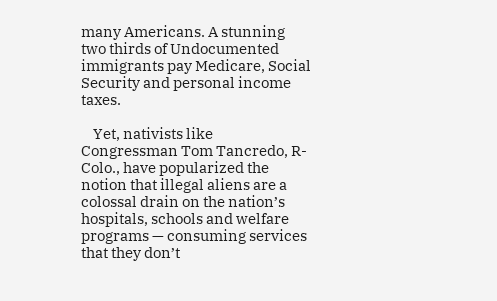many Americans. A stunning two thirds of Undocumented immigrants pay Medicare, Social Security and personal income taxes.

    Yet, nativists like Congressman Tom Tancredo, R-Colo., have popularized the notion that illegal aliens are a colossal drain on the nation’s hospitals, schools and welfare programs — consuming services that they don’t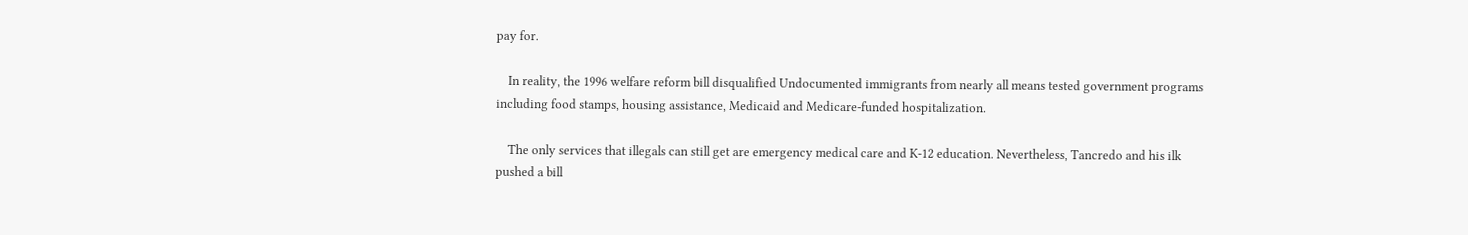pay for.

    In reality, the 1996 welfare reform bill disqualified Undocumented immigrants from nearly all means tested government programs including food stamps, housing assistance, Medicaid and Medicare-funded hospitalization.

    The only services that illegals can still get are emergency medical care and K-12 education. Nevertheless, Tancredo and his ilk pushed a bill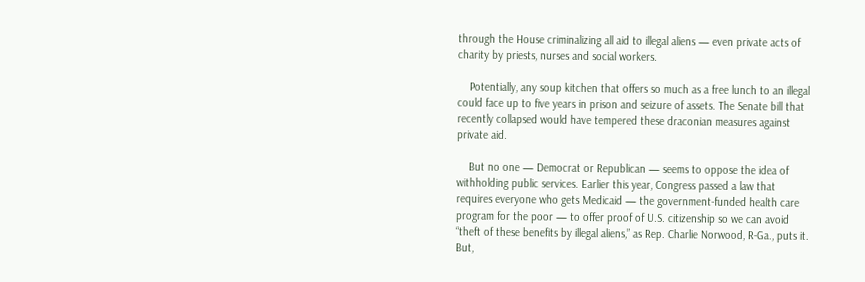through the House criminalizing all aid to illegal aliens — even private acts of charity by priests, nurses and social workers.

    Potentially, any soup kitchen that offers so much as a free lunch to an illegal could face up to five years in prison and seizure of assets. The Senate bill that recently collapsed would have tempered these draconian measures against private aid.

    But no one — Democrat or Republican — seems to oppose the idea of withholding public services. Earlier this year, Congress passed a law that requires everyone who gets Medicaid — the government-funded health care program for the poor — to offer proof of U.S. citizenship so we can avoid “theft of these benefits by illegal aliens,” as Rep. Charlie Norwood, R-Ga., puts it. But,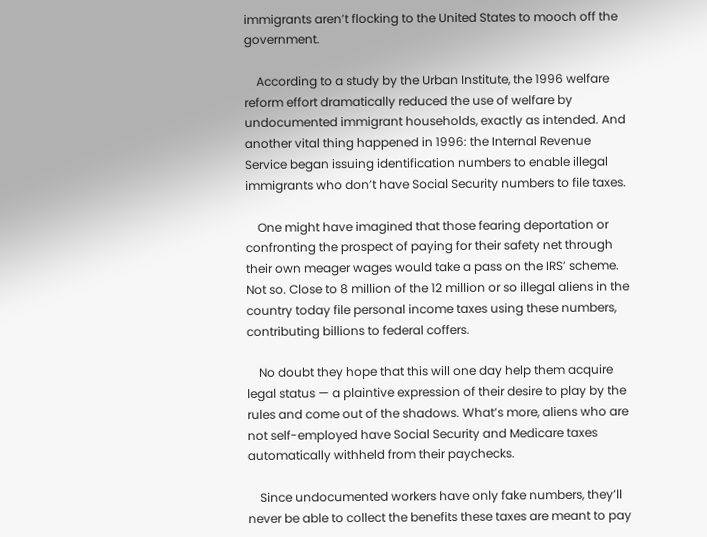immigrants aren’t flocking to the United States to mooch off the government.

    According to a study by the Urban Institute, the 1996 welfare reform effort dramatically reduced the use of welfare by undocumented immigrant households, exactly as intended. And another vital thing happened in 1996: the Internal Revenue Service began issuing identification numbers to enable illegal immigrants who don’t have Social Security numbers to file taxes.

    One might have imagined that those fearing deportation or confronting the prospect of paying for their safety net through their own meager wages would take a pass on the IRS’ scheme. Not so. Close to 8 million of the 12 million or so illegal aliens in the country today file personal income taxes using these numbers, contributing billions to federal coffers.

    No doubt they hope that this will one day help them acquire legal status — a plaintive expression of their desire to play by the rules and come out of the shadows. What’s more, aliens who are not self-employed have Social Security and Medicare taxes automatically withheld from their paychecks.

    Since undocumented workers have only fake numbers, they’ll never be able to collect the benefits these taxes are meant to pay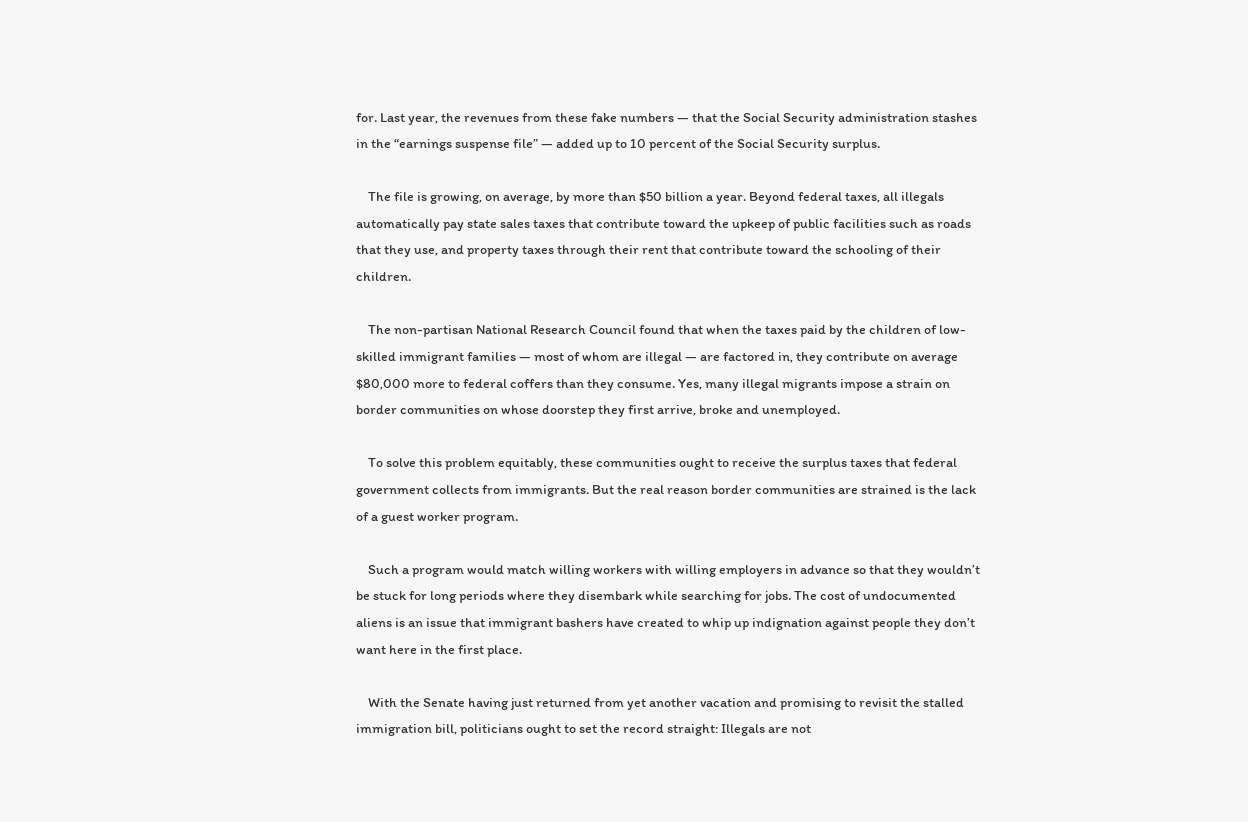for. Last year, the revenues from these fake numbers — that the Social Security administration stashes in the “earnings suspense file” — added up to 10 percent of the Social Security surplus.

    The file is growing, on average, by more than $50 billion a year. Beyond federal taxes, all illegals automatically pay state sales taxes that contribute toward the upkeep of public facilities such as roads that they use, and property taxes through their rent that contribute toward the schooling of their children.

    The non-partisan National Research Council found that when the taxes paid by the children of low-skilled immigrant families — most of whom are illegal — are factored in, they contribute on average $80,000 more to federal coffers than they consume. Yes, many illegal migrants impose a strain on border communities on whose doorstep they first arrive, broke and unemployed.

    To solve this problem equitably, these communities ought to receive the surplus taxes that federal government collects from immigrants. But the real reason border communities are strained is the lack of a guest worker program.

    Such a program would match willing workers with willing employers in advance so that they wouldn’t be stuck for long periods where they disembark while searching for jobs. The cost of undocumented aliens is an issue that immigrant bashers have created to whip up indignation against people they don’t want here in the first place.

    With the Senate having just returned from yet another vacation and promising to revisit the stalled immigration bill, politicians ought to set the record straight: Illegals are not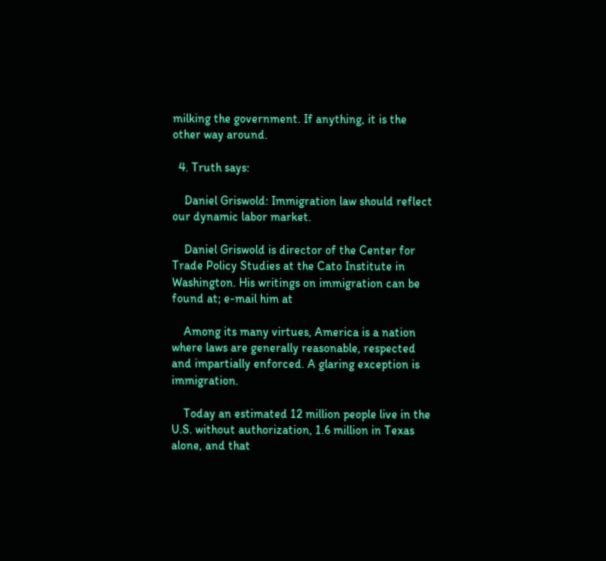milking the government. If anything, it is the other way around.

  4. Truth says:

    Daniel Griswold: Immigration law should reflect our dynamic labor market.

    Daniel Griswold is director of the Center for Trade Policy Studies at the Cato Institute in Washington. His writings on immigration can be found at; e-mail him at

    Among its many virtues, America is a nation where laws are generally reasonable, respected and impartially enforced. A glaring exception is immigration.

    Today an estimated 12 million people live in the U.S. without authorization, 1.6 million in Texas alone, and that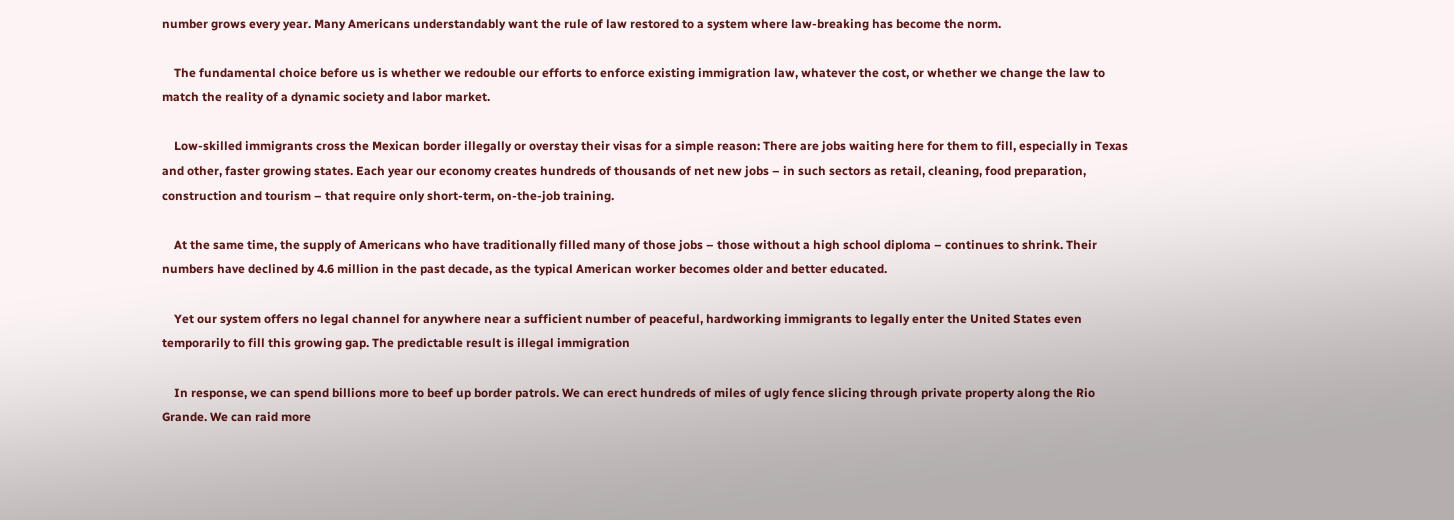number grows every year. Many Americans understandably want the rule of law restored to a system where law-breaking has become the norm.

    The fundamental choice before us is whether we redouble our efforts to enforce existing immigration law, whatever the cost, or whether we change the law to match the reality of a dynamic society and labor market.

    Low-skilled immigrants cross the Mexican border illegally or overstay their visas for a simple reason: There are jobs waiting here for them to fill, especially in Texas and other, faster growing states. Each year our economy creates hundreds of thousands of net new jobs – in such sectors as retail, cleaning, food preparation, construction and tourism – that require only short-term, on-the-job training.

    At the same time, the supply of Americans who have traditionally filled many of those jobs – those without a high school diploma – continues to shrink. Their numbers have declined by 4.6 million in the past decade, as the typical American worker becomes older and better educated.

    Yet our system offers no legal channel for anywhere near a sufficient number of peaceful, hardworking immigrants to legally enter the United States even temporarily to fill this growing gap. The predictable result is illegal immigration

    In response, we can spend billions more to beef up border patrols. We can erect hundreds of miles of ugly fence slicing through private property along the Rio Grande. We can raid more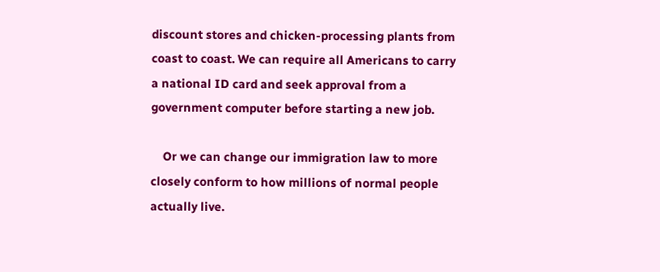discount stores and chicken-processing plants from coast to coast. We can require all Americans to carry a national ID card and seek approval from a government computer before starting a new job.

    Or we can change our immigration law to more closely conform to how millions of normal people actually live.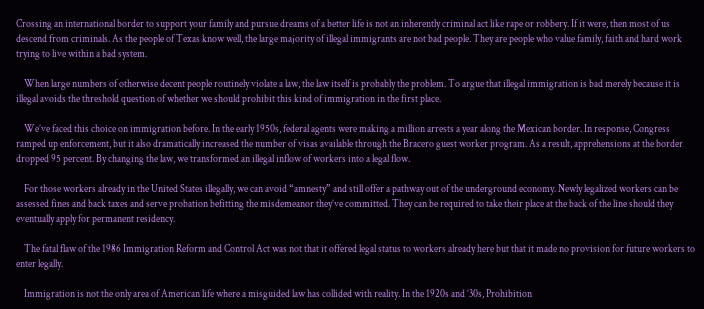Crossing an international border to support your family and pursue dreams of a better life is not an inherently criminal act like rape or robbery. If it were, then most of us descend from criminals. As the people of Texas know well, the large majority of illegal immigrants are not bad people. They are people who value family, faith and hard work trying to live within a bad system.

    When large numbers of otherwise decent people routinely violate a law, the law itself is probably the problem. To argue that illegal immigration is bad merely because it is illegal avoids the threshold question of whether we should prohibit this kind of immigration in the first place.

    We’ve faced this choice on immigration before. In the early 1950s, federal agents were making a million arrests a year along the Mexican border. In response, Congress ramped up enforcement, but it also dramatically increased the number of visas available through the Bracero guest worker program. As a result, apprehensions at the border dropped 95 percent. By changing the law, we transformed an illegal inflow of workers into a legal flow.

    For those workers already in the United States illegally, we can avoid “amnesty” and still offer a pathway out of the underground economy. Newly legalized workers can be assessed fines and back taxes and serve probation befitting the misdemeanor they’ve committed. They can be required to take their place at the back of the line should they eventually apply for permanent residency.

    The fatal flaw of the 1986 Immigration Reform and Control Act was not that it offered legal status to workers already here but that it made no provision for future workers to enter legally.

    Immigration is not the only area of American life where a misguided law has collided with reality. In the 1920s and ’30s, Prohibition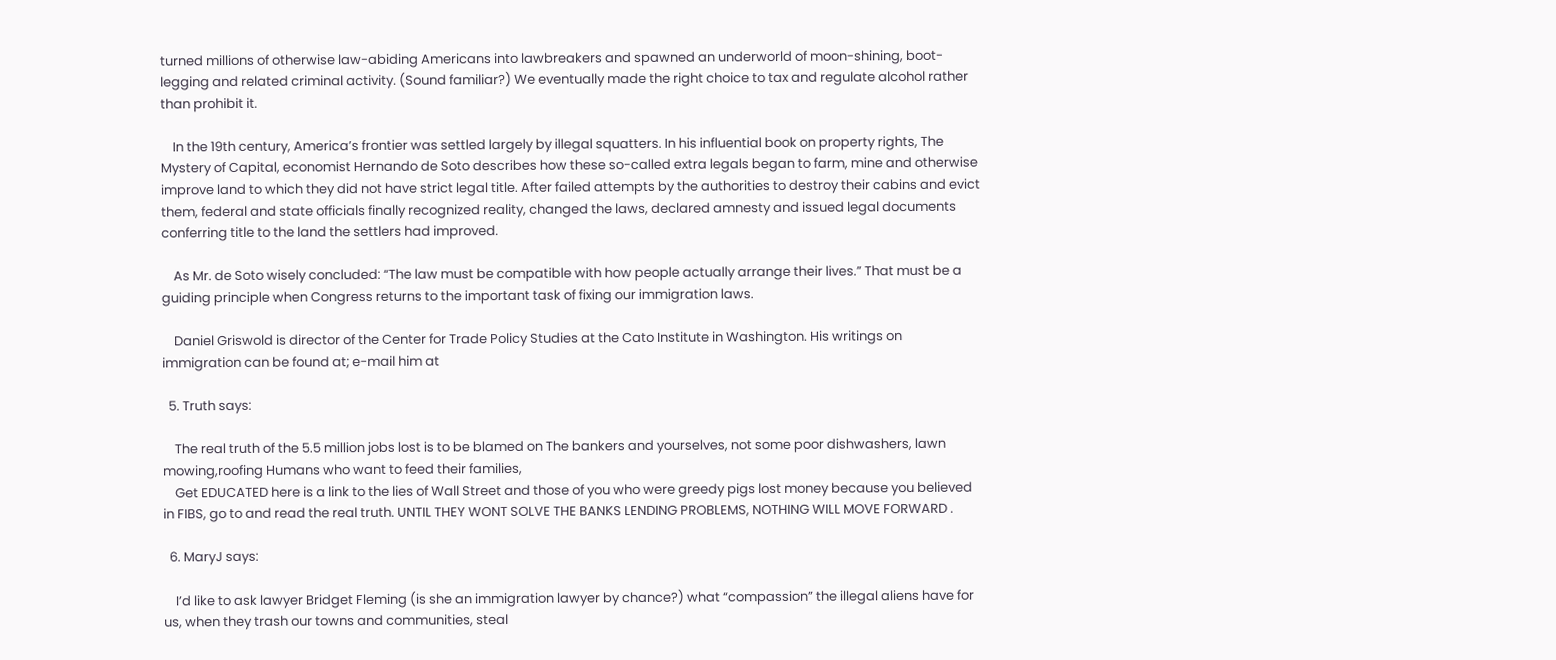turned millions of otherwise law-abiding Americans into lawbreakers and spawned an underworld of moon-shining, boot-legging and related criminal activity. (Sound familiar?) We eventually made the right choice to tax and regulate alcohol rather than prohibit it.

    In the 19th century, America’s frontier was settled largely by illegal squatters. In his influential book on property rights, The Mystery of Capital, economist Hernando de Soto describes how these so-called extra legals began to farm, mine and otherwise improve land to which they did not have strict legal title. After failed attempts by the authorities to destroy their cabins and evict them, federal and state officials finally recognized reality, changed the laws, declared amnesty and issued legal documents conferring title to the land the settlers had improved.

    As Mr. de Soto wisely concluded: “The law must be compatible with how people actually arrange their lives.” That must be a guiding principle when Congress returns to the important task of fixing our immigration laws.

    Daniel Griswold is director of the Center for Trade Policy Studies at the Cato Institute in Washington. His writings on immigration can be found at; e-mail him at

  5. Truth says:

    The real truth of the 5.5 million jobs lost is to be blamed on The bankers and yourselves, not some poor dishwashers, lawn mowing,roofing Humans who want to feed their families,
    Get EDUCATED here is a link to the lies of Wall Street and those of you who were greedy pigs lost money because you believed in FIBS, go to and read the real truth. UNTIL THEY WONT SOLVE THE BANKS LENDING PROBLEMS, NOTHING WILL MOVE FORWARD .

  6. MaryJ says:

    I’d like to ask lawyer Bridget Fleming (is she an immigration lawyer by chance?) what “compassion” the illegal aliens have for us, when they trash our towns and communities, steal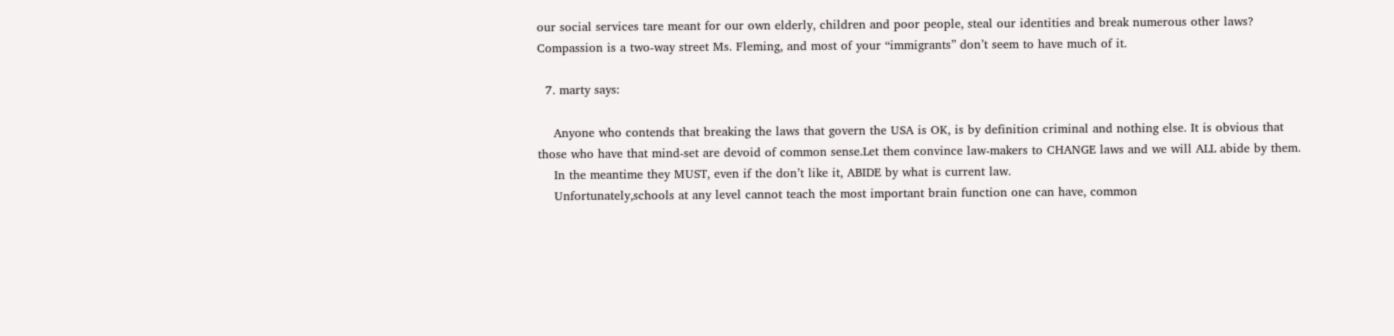our social services tare meant for our own elderly, children and poor people, steal our identities and break numerous other laws? Compassion is a two-way street Ms. Fleming, and most of your “immigrants” don’t seem to have much of it.

  7. marty says:

    Anyone who contends that breaking the laws that govern the USA is OK, is by definition criminal and nothing else. It is obvious that those who have that mind-set are devoid of common sense.Let them convince law-makers to CHANGE laws and we will ALL abide by them.
    In the meantime they MUST, even if the don’t like it, ABIDE by what is current law.
    Unfortunately,schools at any level cannot teach the most important brain function one can have, common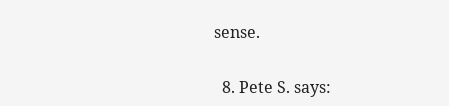sense.

  8. Pete S. says: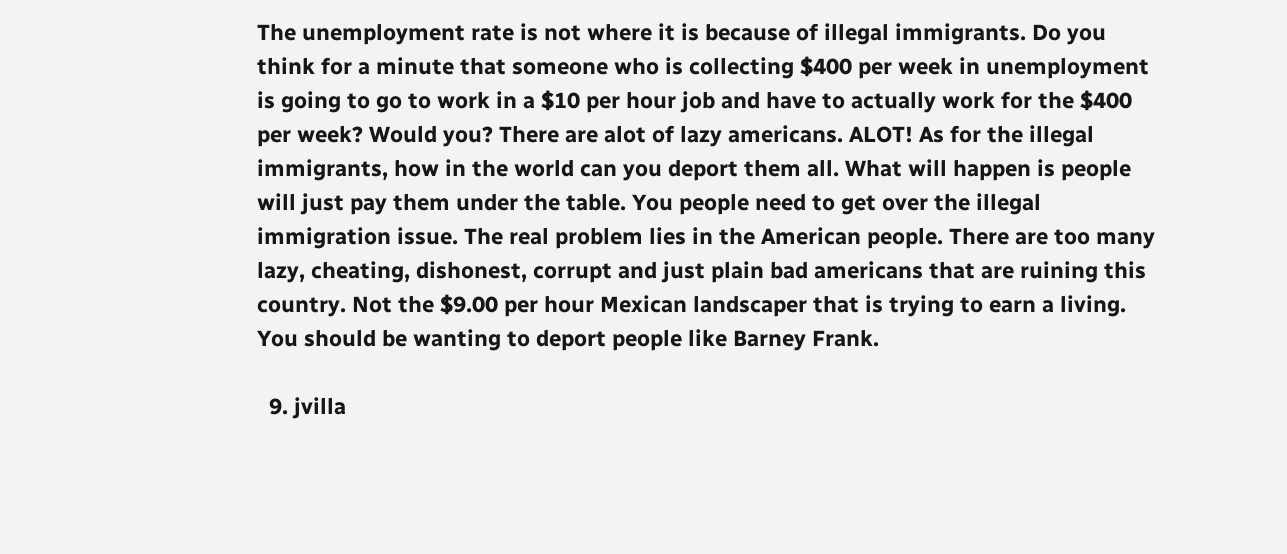The unemployment rate is not where it is because of illegal immigrants. Do you think for a minute that someone who is collecting $400 per week in unemployment is going to go to work in a $10 per hour job and have to actually work for the $400 per week? Would you? There are alot of lazy americans. ALOT! As for the illegal immigrants, how in the world can you deport them all. What will happen is people will just pay them under the table. You people need to get over the illegal immigration issue. The real problem lies in the American people. There are too many lazy, cheating, dishonest, corrupt and just plain bad americans that are ruining this country. Not the $9.00 per hour Mexican landscaper that is trying to earn a living. You should be wanting to deport people like Barney Frank.

  9. jvilla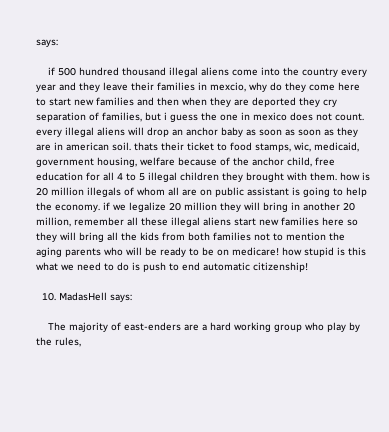says:

    if 500 hundred thousand illegal aliens come into the country every year and they leave their families in mexcio, why do they come here to start new families and then when they are deported they cry separation of families, but i guess the one in mexico does not count. every illegal aliens will drop an anchor baby as soon as soon as they are in american soil. thats their ticket to food stamps, wic, medicaid, government housing, welfare because of the anchor child, free education for all 4 to 5 illegal children they brought with them. how is 20 million illegals of whom all are on public assistant is going to help the economy. if we legalize 20 million they will bring in another 20 million, remember all these illegal aliens start new families here so they will bring all the kids from both families not to mention the aging parents who will be ready to be on medicare! how stupid is this what we need to do is push to end automatic citizenship!

  10. MadasHell says:

    The majority of east-enders are a hard working group who play by the rules,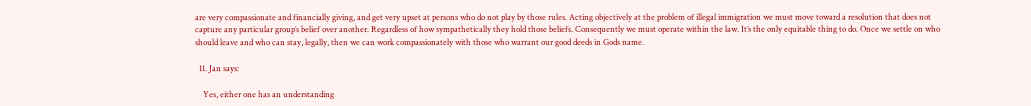are very compassionate and financially giving, and get very upset at persons who do not play by those rules. Acting objectively at the problem of illegal immigration we must move toward a resolution that does not capture any particular group’s belief over another. Regardless of how sympathetically they hold those beliefs. Consequently we must operate within the law. It’s the only equitable thing to do. Once we settle on who should leave and who can stay, legally, then we can work compassionately with those who warrant our good deeds in Gods name.

  11. Jan says:

    Yes, either one has an understanding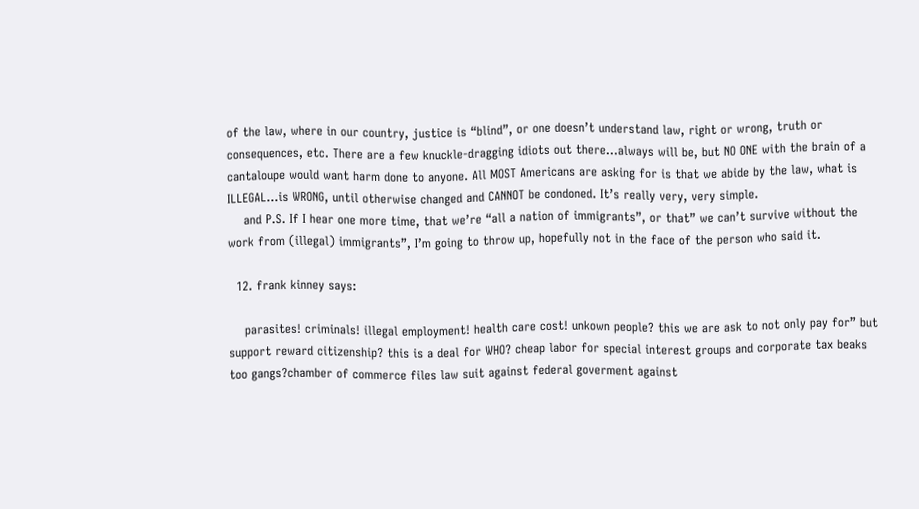of the law, where in our country, justice is “blind”, or one doesn’t understand law, right or wrong, truth or consequences, etc. There are a few knuckle-dragging idiots out there…always will be, but NO ONE with the brain of a cantaloupe would want harm done to anyone. All MOST Americans are asking for is that we abide by the law, what is ILLEGAL…is WRONG, until otherwise changed and CANNOT be condoned. It’s really very, very simple.
    and P.S. If I hear one more time, that we’re “all a nation of immigrants”, or that” we can’t survive without the work from (illegal) immigrants”, I’m going to throw up, hopefully not in the face of the person who said it.

  12. frank kinney says:

    parasites! criminals! illegal employment! health care cost! unkown people? this we are ask to not only pay for” but support reward citizenship? this is a deal for WHO? cheap labor for special interest groups and corporate tax beaks too gangs?chamber of commerce files law suit against federal goverment against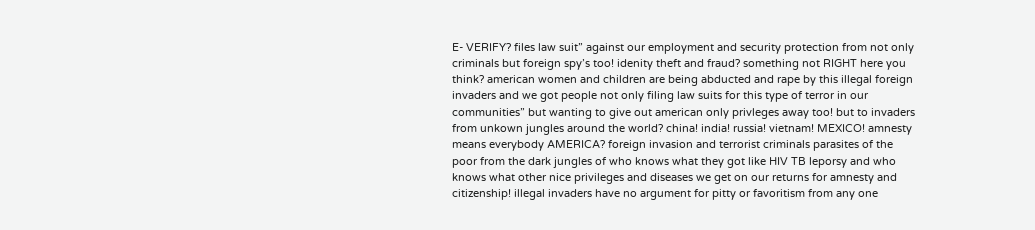E- VERIFY? files law suit” against our employment and security protection from not only criminals but foreign spy’s too! idenity theft and fraud? something not RIGHT here you think? american women and children are being abducted and rape by this illegal foreign invaders and we got people not only filing law suits for this type of terror in our communities” but wanting to give out american only privleges away too! but to invaders from unkown jungles around the world? china! india! russia! vietnam! MEXICO! amnesty means everybody AMERICA? foreign invasion and terrorist criminals parasites of the poor from the dark jungles of who knows what they got like HIV TB leporsy and who knows what other nice privileges and diseases we get on our returns for amnesty and citizenship! illegal invaders have no argument for pitty or favoritism from any one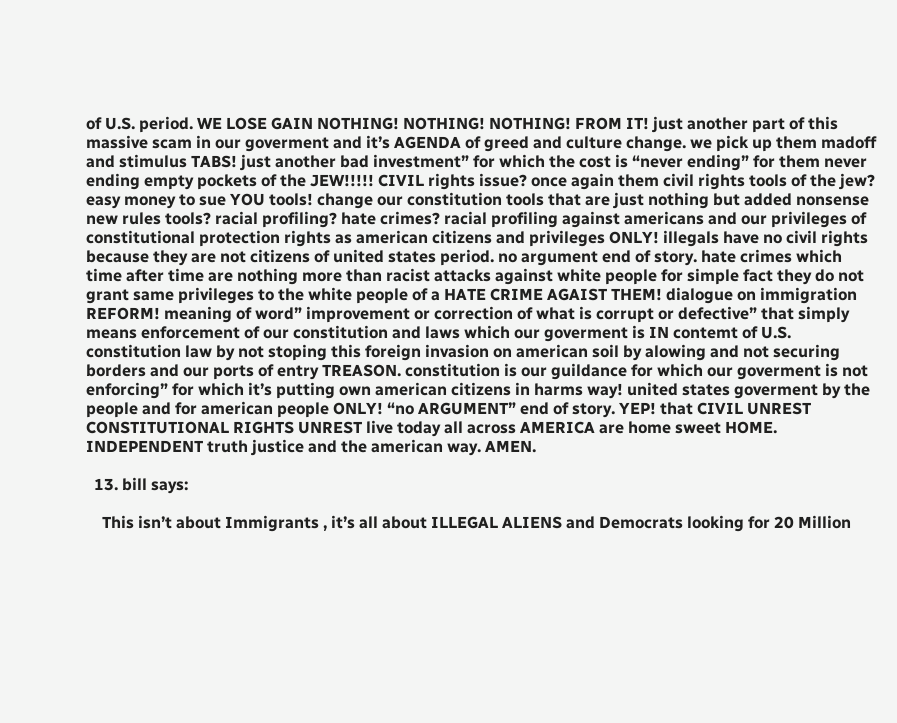of U.S. period. WE LOSE GAIN NOTHING! NOTHING! NOTHING! FROM IT! just another part of this massive scam in our goverment and it’s AGENDA of greed and culture change. we pick up them madoff and stimulus TABS! just another bad investment” for which the cost is “never ending” for them never ending empty pockets of the JEW!!!!! CIVIL rights issue? once again them civil rights tools of the jew? easy money to sue YOU tools! change our constitution tools that are just nothing but added nonsense new rules tools? racial profiling? hate crimes? racial profiling against americans and our privileges of constitutional protection rights as american citizens and privileges ONLY! illegals have no civil rights because they are not citizens of united states period. no argument end of story. hate crimes which time after time are nothing more than racist attacks against white people for simple fact they do not grant same privileges to the white people of a HATE CRIME AGAIST THEM! dialogue on immigration REFORM! meaning of word” improvement or correction of what is corrupt or defective” that simply means enforcement of our constitution and laws which our goverment is IN contemt of U.S. constitution law by not stoping this foreign invasion on american soil by alowing and not securing borders and our ports of entry TREASON. constitution is our guildance for which our goverment is not enforcing” for which it’s putting own american citizens in harms way! united states goverment by the people and for american people ONLY! “no ARGUMENT” end of story. YEP! that CIVIL UNREST CONSTITUTIONAL RIGHTS UNREST live today all across AMERICA are home sweet HOME. INDEPENDENT truth justice and the american way. AMEN.

  13. bill says:

    This isn’t about Immigrants , it’s all about ILLEGAL ALIENS and Democrats looking for 20 Million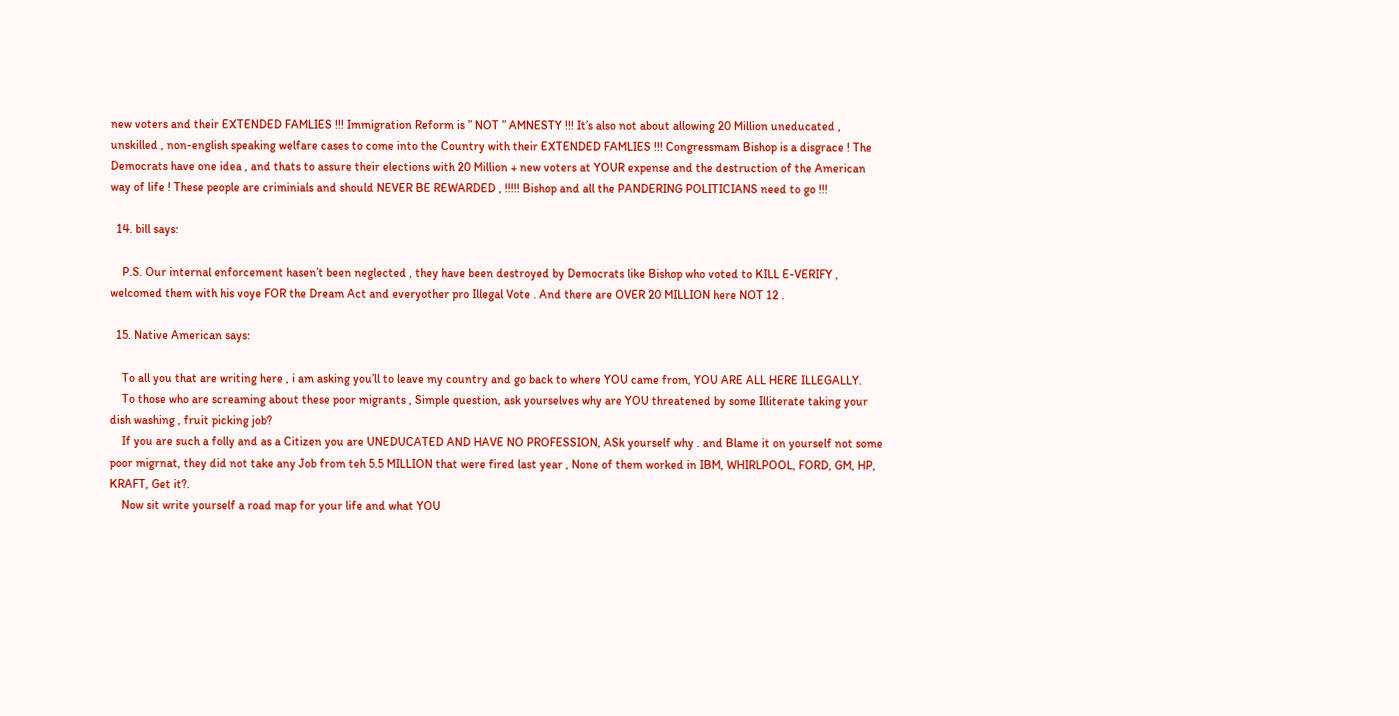new voters and their EXTENDED FAMLIES !!! Immigration Reform is ” NOT ” AMNESTY !!! It’s also not about allowing 20 Million uneducated , unskilled , non-english speaking welfare cases to come into the Country with their EXTENDED FAMLIES !!! Congressmam Bishop is a disgrace ! The Democrats have one idea , and thats to assure their elections with 20 Million + new voters at YOUR expense and the destruction of the American way of life ! These people are criminials and should NEVER BE REWARDED , !!!!! Bishop and all the PANDERING POLITICIANS need to go !!!

  14. bill says:

    P.S. Our internal enforcement hasen’t been neglected , they have been destroyed by Democrats like Bishop who voted to KILL E-VERIFY , welcomed them with his voye FOR the Dream Act and everyother pro Illegal Vote . And there are OVER 20 MILLION here NOT 12 .

  15. Native American says:

    To all you that are writing here , i am asking you’ll to leave my country and go back to where YOU came from, YOU ARE ALL HERE ILLEGALLY.
    To those who are screaming about these poor migrants , Simple question, ask yourselves why are YOU threatened by some Illiterate taking your dish washing , fruit picking job?
    If you are such a folly and as a Citizen you are UNEDUCATED AND HAVE NO PROFESSION, ASk yourself why . and Blame it on yourself not some poor migrnat, they did not take any Job from teh 5.5 MILLION that were fired last year , None of them worked in IBM, WHIRLPOOL, FORD, GM, HP, KRAFT, Get it?.
    Now sit write yourself a road map for your life and what YOU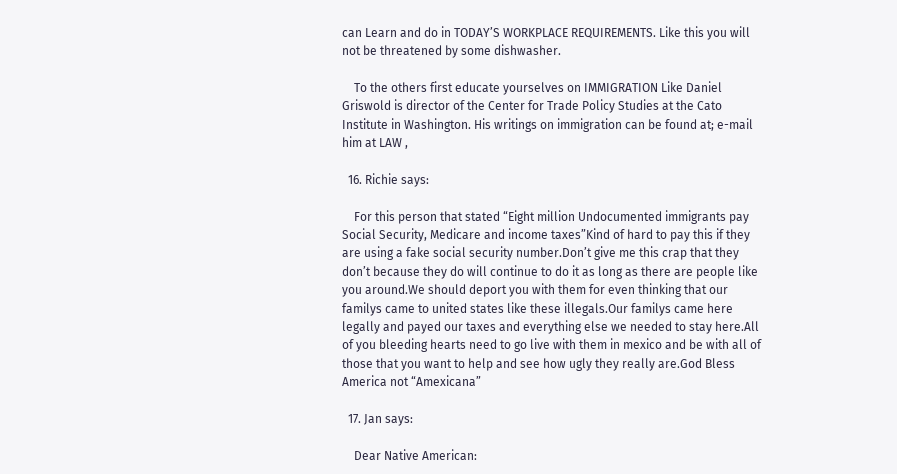can Learn and do in TODAY’S WORKPLACE REQUIREMENTS. Like this you will not be threatened by some dishwasher.

    To the others first educate yourselves on IMMIGRATION Like Daniel Griswold is director of the Center for Trade Policy Studies at the Cato Institute in Washington. His writings on immigration can be found at; e-mail him at LAW ,

  16. Richie says:

    For this person that stated “Eight million Undocumented immigrants pay Social Security, Medicare and income taxes”Kind of hard to pay this if they are using a fake social security number.Don’t give me this crap that they don’t because they do will continue to do it as long as there are people like you around.We should deport you with them for even thinking that our familys came to united states like these illegals.Our familys came here legally and payed our taxes and everything else we needed to stay here.All of you bleeding hearts need to go live with them in mexico and be with all of those that you want to help and see how ugly they really are.God Bless America not “Amexicana”

  17. Jan says:

    Dear Native American: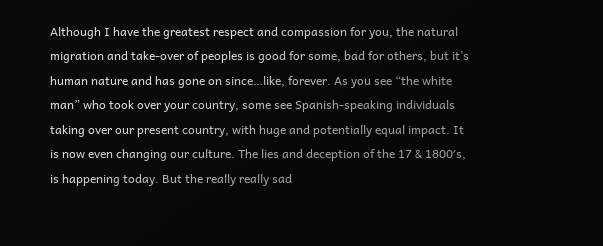Although I have the greatest respect and compassion for you, the natural migration and take-over of peoples is good for some, bad for others, but it’s human nature and has gone on since…like, forever. As you see “the white man” who took over your country, some see Spanish-speaking individuals taking over our present country, with huge and potentially equal impact. It is now even changing our culture. The lies and deception of the 17 & 1800′s, is happening today. But the really really sad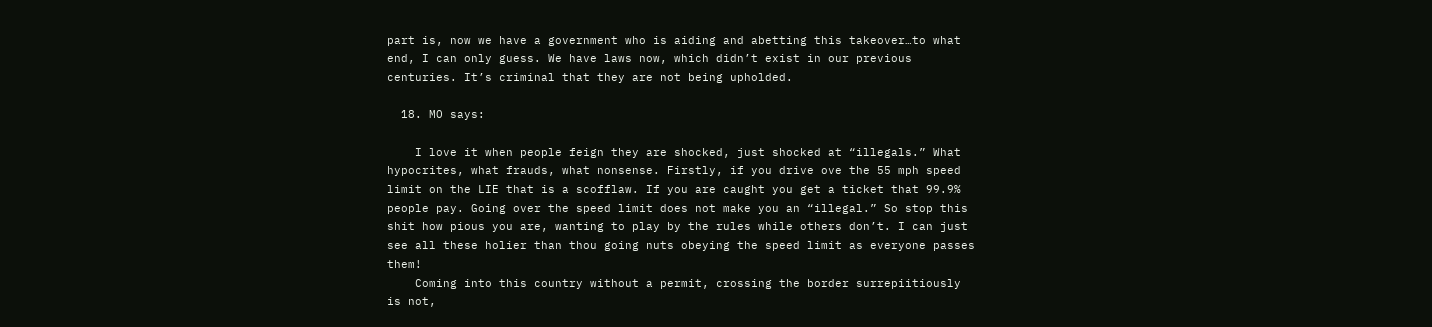part is, now we have a government who is aiding and abetting this takeover…to what end, I can only guess. We have laws now, which didn’t exist in our previous centuries. It’s criminal that they are not being upholded.

  18. MO says:

    I love it when people feign they are shocked, just shocked at “illegals.” What hypocrites, what frauds, what nonsense. Firstly, if you drive ove the 55 mph speed limit on the LIE that is a scofflaw. If you are caught you get a ticket that 99.9% people pay. Going over the speed limit does not make you an “illegal.” So stop this shit how pious you are, wanting to play by the rules while others don’t. I can just see all these holier than thou going nuts obeying the speed limit as everyone passes them!
    Coming into this country without a permit, crossing the border surrepiitiously is not,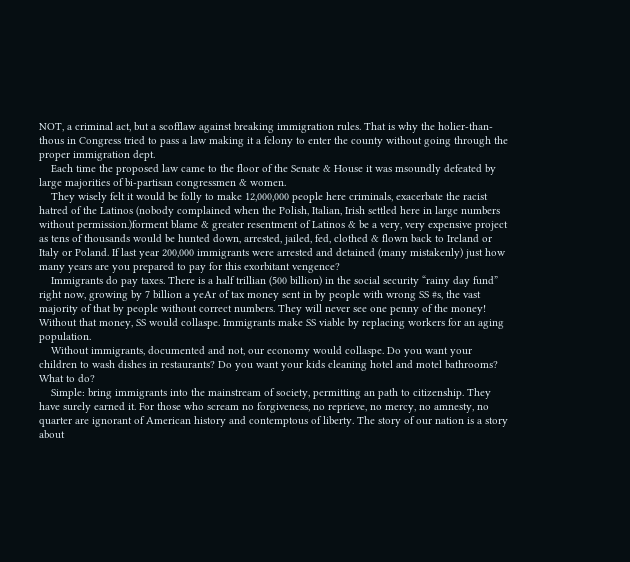NOT, a criminal act, but a scofflaw against breaking immigration rules. That is why the holier-than-thous in Congress tried to pass a law making it a felony to enter the county without going through the proper immigration dept.
    Each time the proposed law came to the floor of the Senate & House it was msoundly defeated by large majorities of bi-partisan congressmen & women.
    They wisely felt it would be folly to make 12,000,000 people here criminals, exacerbate the racist hatred of the Latinos (nobody complained when the Polish, Italian, Irish settled here in large numbers without permission.)forment blame & greater resentment of Latinos & be a very, very expensive project as tens of thousands would be hunted down, arrested, jailed, fed, clothed & flown back to Ireland or Italy or Poland. If last year 200,000 immigrants were arrested and detained (many mistakenly) just how many years are you prepared to pay for this exorbitant vengence?
    Immigrants do pay taxes. There is a half trillian (500 billion) in the social security “rainy day fund” right now, growing by 7 billion a yeAr of tax money sent in by people with wrong SS #s, the vast majority of that by people without correct numbers. They will never see one penny of the money! Without that money, SS would collaspe. Immigrants make SS viable by replacing workers for an aging population.
    Without immigrants, documented and not, our economy would collaspe. Do you want your children to wash dishes in restaurants? Do you want your kids cleaning hotel and motel bathrooms? What to do?
    Simple: bring immigrants into the mainstream of society, permitting an path to citizenship. They have surely earned it. For those who scream no forgiveness, no reprieve, no mercy, no amnesty, no quarter are ignorant of American history and contemptous of liberty. The story of our nation is a story about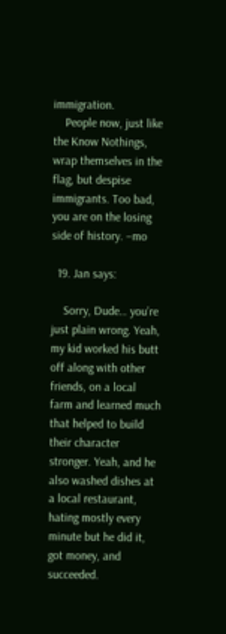immigration.
    People now, just like the Know Nothings, wrap themselves in the flag, but despise immigrants. Too bad, you are on the losing side of history. –mo

  19. Jan says:

    Sorry, Dude… you’re just plain wrong. Yeah, my kid worked his butt off along with other friends, on a local farm and learned much that helped to build their character stronger. Yeah, and he also washed dishes at a local restaurant, hating mostly every minute but he did it, got money, and succeeded.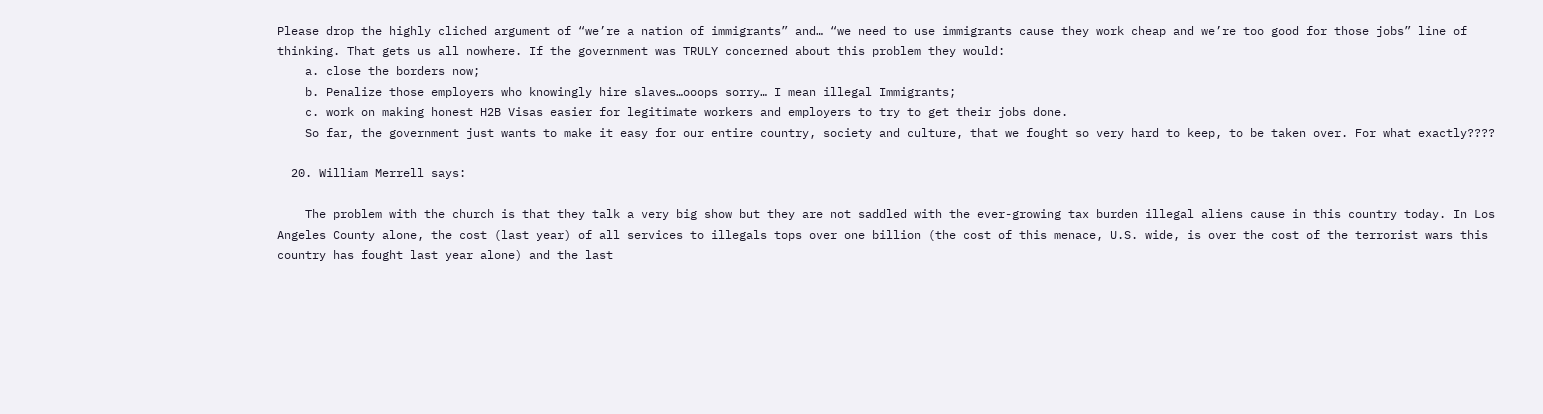Please drop the highly cliched argument of “we’re a nation of immigrants” and… “we need to use immigrants cause they work cheap and we’re too good for those jobs” line of thinking. That gets us all nowhere. If the government was TRULY concerned about this problem they would:
    a. close the borders now;
    b. Penalize those employers who knowingly hire slaves…ooops sorry… I mean illegal Immigrants;
    c. work on making honest H2B Visas easier for legitimate workers and employers to try to get their jobs done.
    So far, the government just wants to make it easy for our entire country, society and culture, that we fought so very hard to keep, to be taken over. For what exactly????

  20. William Merrell says:

    The problem with the church is that they talk a very big show but they are not saddled with the ever-growing tax burden illegal aliens cause in this country today. In Los Angeles County alone, the cost (last year) of all services to illegals tops over one billion (the cost of this menace, U.S. wide, is over the cost of the terrorist wars this country has fought last year alone) and the last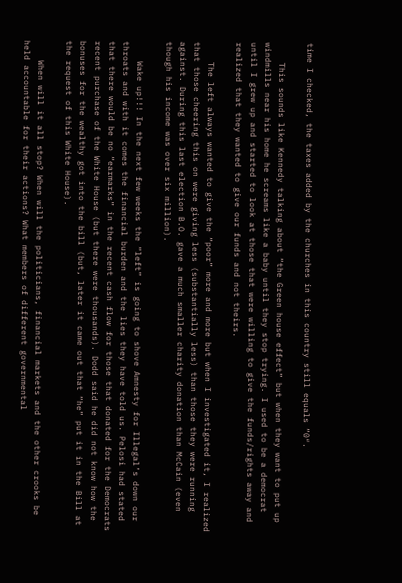time I checked, the taxes added by the churches in this country still equals “0″.

    This sounds like Kennedy talking about “the Green house effect” but when they want to put up windmills near his home he screams like a baby until they stop trying. I used to be a democrat until I grew up and started to look at those that were willing to give the funds/rights away and realized that they wanted to give our funds and not theirs.

    The left always wanted to give the “poor” more and more but when I investigated it, I realized that those cheering this on were giving less (substantially less) than those they were running against. During this last election B.O. gave a much smaller charity donation than McCain (even though his income was over six million).

    Wake up!!! In the next few weeks the “left” is going to shove Amnesty for Illegal’s down our throats and with it comes the financial burden and the lies they have told us. Pelosi had stated that there would be no “earmarks” in the recent cash flow for those that donated for the Democrats recent purchase of the White House (but there were thousands). Dodd said he did not know how the bonuses for the wealthy got into the bill (but, later it came out that “he” put it in the Bill at the request of this White House).

    When will it all stop? When will the politicians, financial markets and the other crooks be held accountable for their actions? What members of different governmental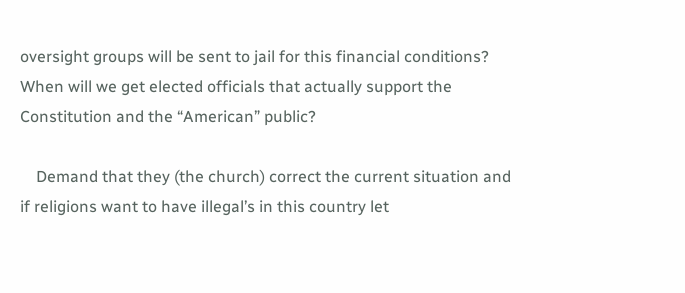oversight groups will be sent to jail for this financial conditions? When will we get elected officials that actually support the Constitution and the “American” public?

    Demand that they (the church) correct the current situation and if religions want to have illegal’s in this country let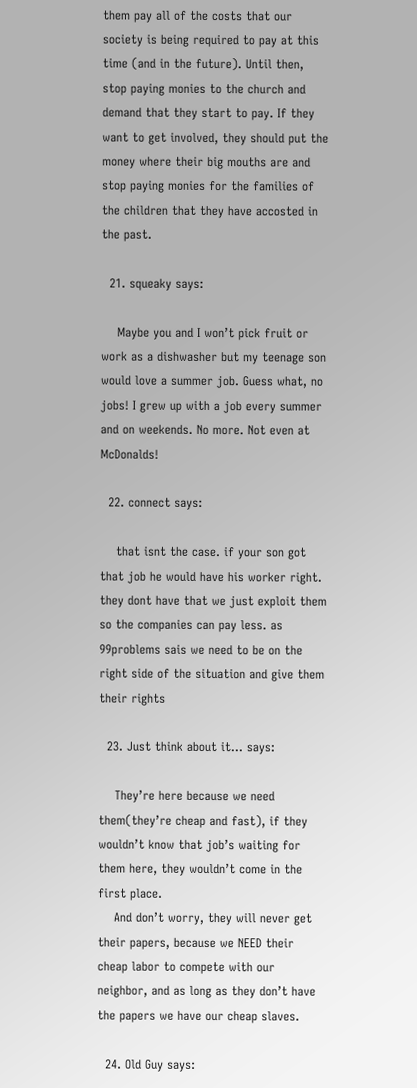them pay all of the costs that our society is being required to pay at this time (and in the future). Until then, stop paying monies to the church and demand that they start to pay. If they want to get involved, they should put the money where their big mouths are and stop paying monies for the families of the children that they have accosted in the past.

  21. squeaky says:

    Maybe you and I won’t pick fruit or work as a dishwasher but my teenage son would love a summer job. Guess what, no jobs! I grew up with a job every summer and on weekends. No more. Not even at McDonalds!

  22. connect says:

    that isnt the case. if your son got that job he would have his worker right. they dont have that we just exploit them so the companies can pay less. as 99problems sais we need to be on the right side of the situation and give them their rights

  23. Just think about it... says:

    They’re here because we need them(they’re cheap and fast), if they wouldn’t know that job’s waiting for them here, they wouldn’t come in the first place.
    And don’t worry, they will never get their papers, because we NEED their cheap labor to compete with our neighbor, and as long as they don’t have the papers we have our cheap slaves.

  24. Old Guy says: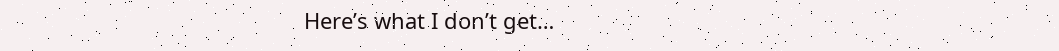Here’s what I don’t get…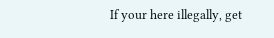If your here illegally, get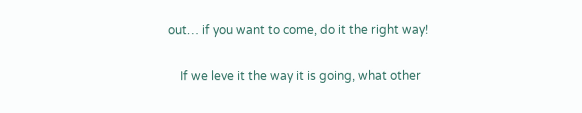out… if you want to come, do it the right way!

    If we leve it the way it is going, what other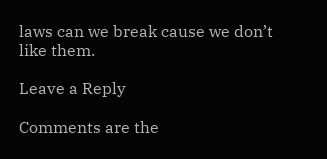laws can we break cause we don’t like them.

Leave a Reply

Comments are the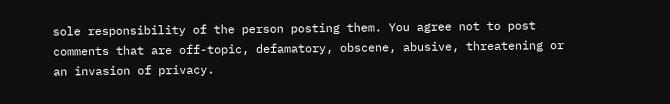sole responsibility of the person posting them. You agree not to post comments that are off-topic, defamatory, obscene, abusive, threatening or an invasion of privacy.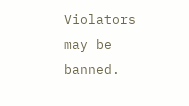Violators may be banned.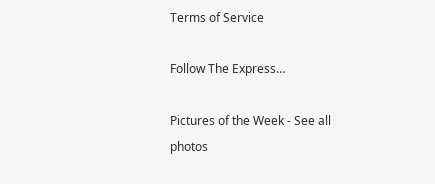Terms of Service

Follow The Express…

Pictures of the Week - See all photos